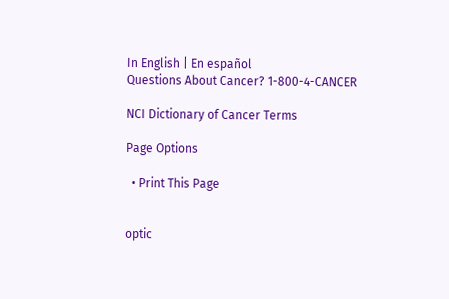In English | En español
Questions About Cancer? 1-800-4-CANCER

NCI Dictionary of Cancer Terms

Page Options

  • Print This Page


optic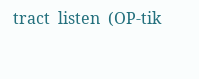tract  listen  (OP-tik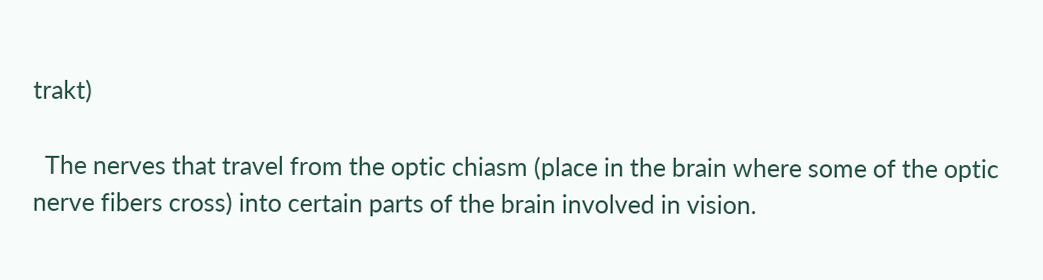trakt)

  The nerves that travel from the optic chiasm (place in the brain where some of the optic nerve fibers cross) into certain parts of the brain involved in vision.